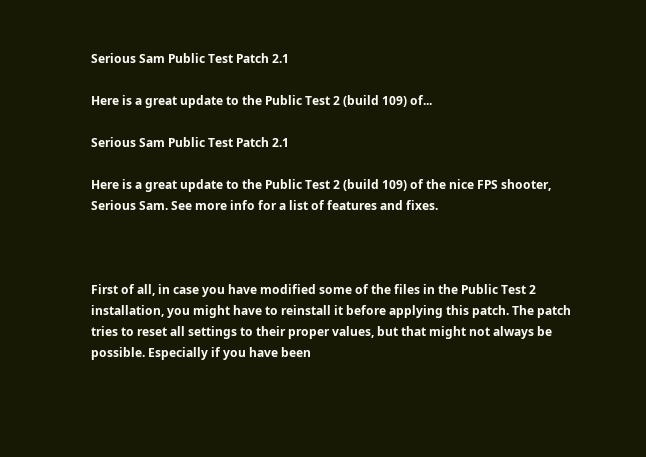Serious Sam Public Test Patch 2.1

Here is a great update to the Public Test 2 (build 109) of...

Serious Sam Public Test Patch 2.1

Here is a great update to the Public Test 2 (build 109) of the nice FPS shooter, Serious Sam. See more info for a list of features and fixes.



First of all, in case you have modified some of the files in the Public Test 2 installation, you might have to reinstall it before applying this patch. The patch tries to reset all settings to their proper values, but that might not always be possible. Especially if you have been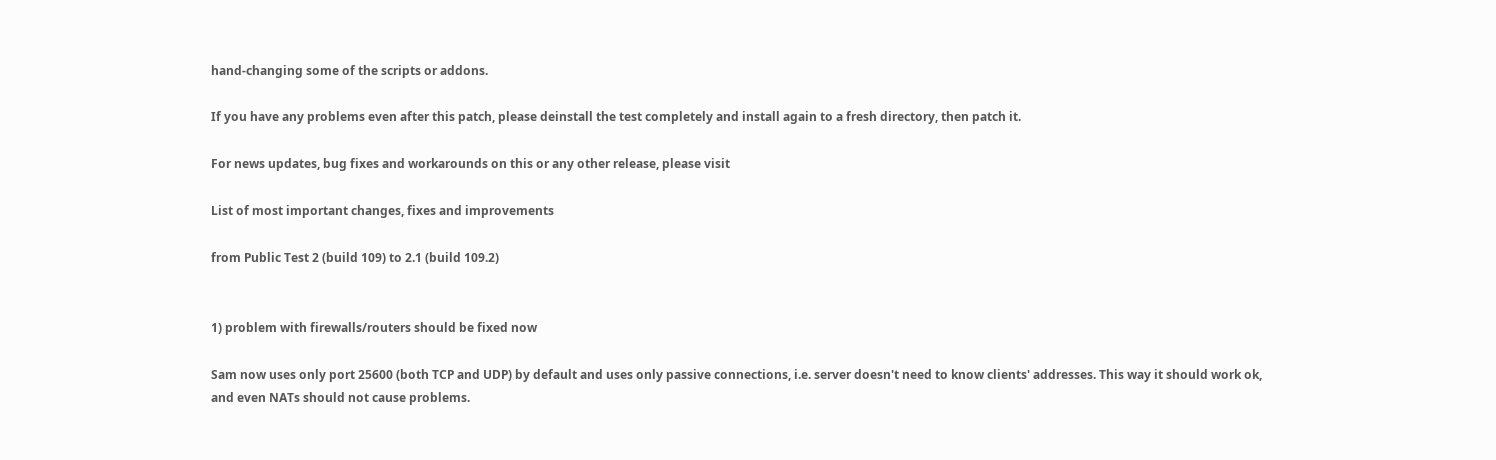hand-changing some of the scripts or addons.

If you have any problems even after this patch, please deinstall the test completely and install again to a fresh directory, then patch it.

For news updates, bug fixes and workarounds on this or any other release, please visit

List of most important changes, fixes and improvements

from Public Test 2 (build 109) to 2.1 (build 109.2)


1) problem with firewalls/routers should be fixed now

Sam now uses only port 25600 (both TCP and UDP) by default and uses only passive connections, i.e. server doesn't need to know clients' addresses. This way it should work ok, and even NATs should not cause problems.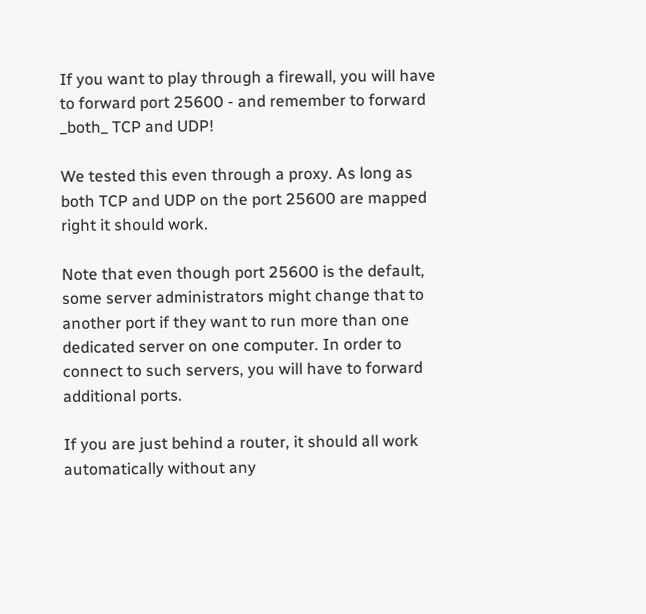If you want to play through a firewall, you will have to forward port 25600 - and remember to forward _both_ TCP and UDP!

We tested this even through a proxy. As long as both TCP and UDP on the port 25600 are mapped right it should work.

Note that even though port 25600 is the default, some server administrators might change that to another port if they want to run more than one dedicated server on one computer. In order to connect to such servers, you will have to forward additional ports.

If you are just behind a router, it should all work automatically without any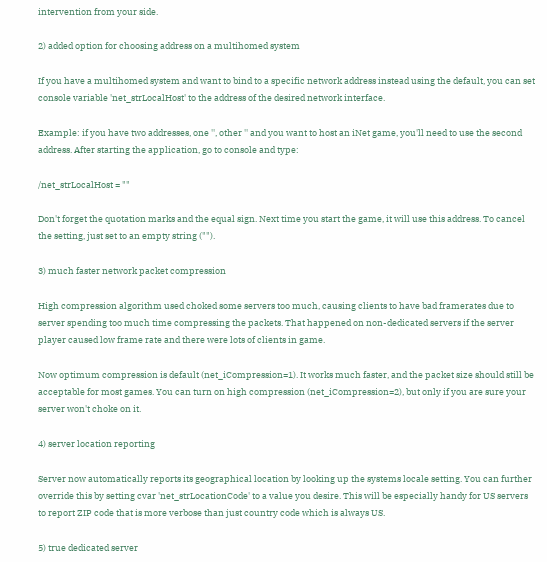intervention from your side.

2) added option for choosing address on a multihomed system

If you have a multihomed system and want to bind to a specific network address instead using the default, you can set console variable 'net_strLocalHost' to the address of the desired network interface.

Example: if you have two addresses, one '', other '' and you want to host an iNet game, you'll need to use the second address. After starting the application, go to console and type:

/net_strLocalHost = ""

Don't forget the quotation marks and the equal sign. Next time you start the game, it will use this address. To cancel the setting, just set to an empty string ("").

3) much faster network packet compression

High compression algorithm used choked some servers too much, causing clients to have bad framerates due to server spending too much time compressing the packets. That happened on non-dedicated servers if the server player caused low frame rate and there were lots of clients in game.

Now optimum compression is default (net_iCompression=1). It works much faster, and the packet size should still be acceptable for most games. You can turn on high compression (net_iCompression=2), but only if you are sure your server won't choke on it.

4) server location reporting

Server now automatically reports its geographical location by looking up the systems locale setting. You can further override this by setting cvar 'net_strLocationCode' to a value you desire. This will be especially handy for US servers to report ZIP code that is more verbose than just country code which is always US.

5) true dedicated server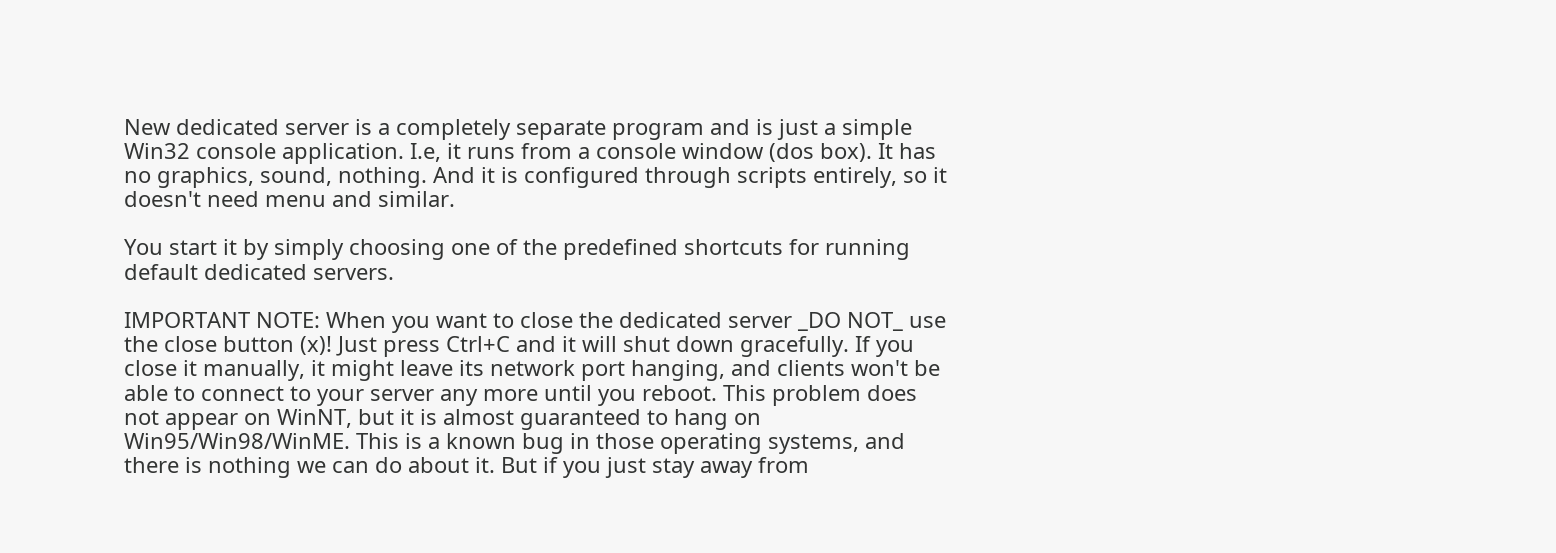New dedicated server is a completely separate program and is just a simple Win32 console application. I.e, it runs from a console window (dos box). It has no graphics, sound, nothing. And it is configured through scripts entirely, so it doesn't need menu and similar.

You start it by simply choosing one of the predefined shortcuts for running default dedicated servers.

IMPORTANT NOTE: When you want to close the dedicated server _DO NOT_ use the close button (x)! Just press Ctrl+C and it will shut down gracefully. If you close it manually, it might leave its network port hanging, and clients won't be able to connect to your server any more until you reboot. This problem does not appear on WinNT, but it is almost guaranteed to hang on Win95/Win98/WinME. This is a known bug in those operating systems, and there is nothing we can do about it. But if you just stay away from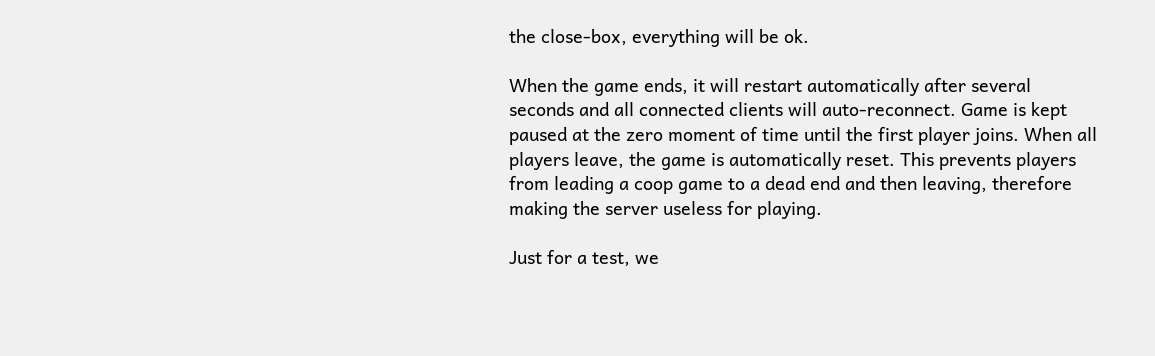the close-box, everything will be ok.

When the game ends, it will restart automatically after several seconds and all connected clients will auto-reconnect. Game is kept paused at the zero moment of time until the first player joins. When all players leave, the game is automatically reset. This prevents players from leading a coop game to a dead end and then leaving, therefore making the server useless for playing.

Just for a test, we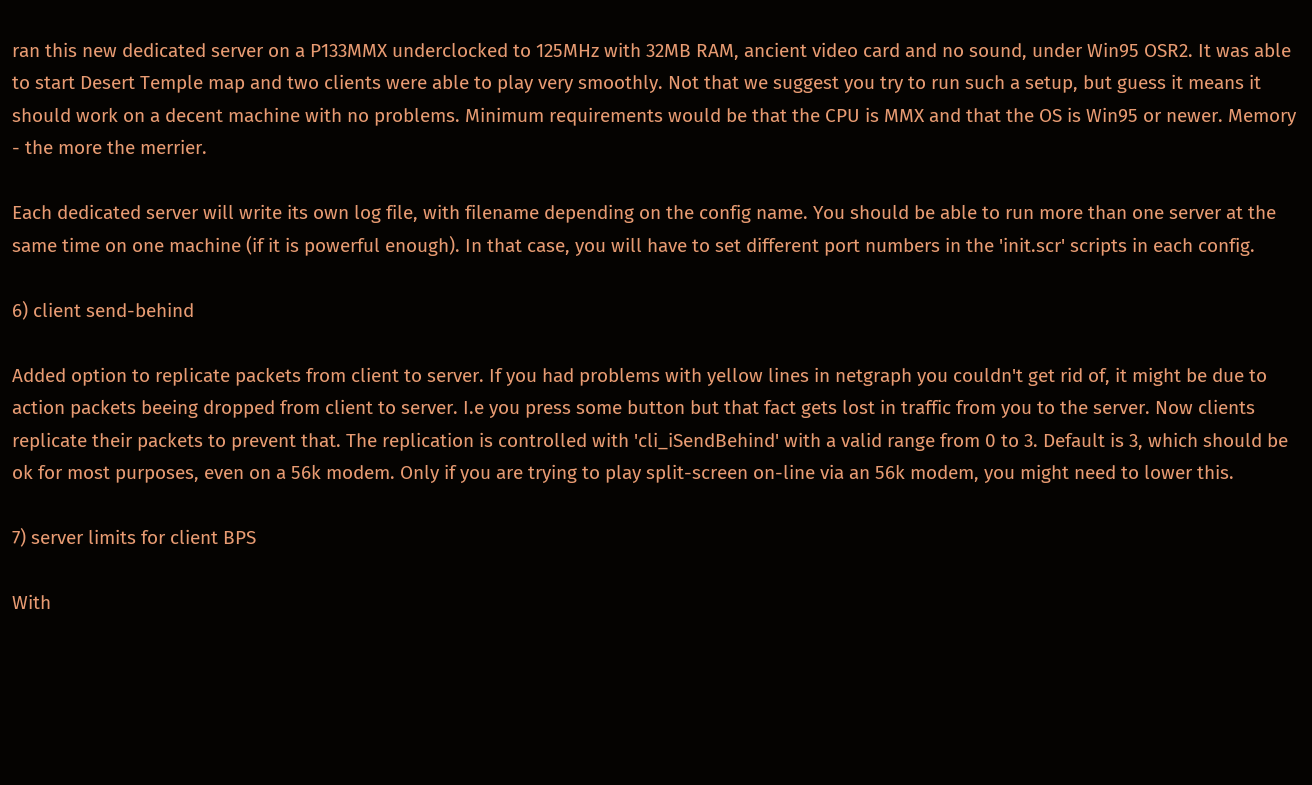ran this new dedicated server on a P133MMX underclocked to 125MHz with 32MB RAM, ancient video card and no sound, under Win95 OSR2. It was able to start Desert Temple map and two clients were able to play very smoothly. Not that we suggest you try to run such a setup, but guess it means it should work on a decent machine with no problems. Minimum requirements would be that the CPU is MMX and that the OS is Win95 or newer. Memory - the more the merrier.

Each dedicated server will write its own log file, with filename depending on the config name. You should be able to run more than one server at the same time on one machine (if it is powerful enough). In that case, you will have to set different port numbers in the 'init.scr' scripts in each config.

6) client send-behind

Added option to replicate packets from client to server. If you had problems with yellow lines in netgraph you couldn't get rid of, it might be due to action packets beeing dropped from client to server. I.e you press some button but that fact gets lost in traffic from you to the server. Now clients replicate their packets to prevent that. The replication is controlled with 'cli_iSendBehind' with a valid range from 0 to 3. Default is 3, which should be ok for most purposes, even on a 56k modem. Only if you are trying to play split-screen on-line via an 56k modem, you might need to lower this.

7) server limits for client BPS

With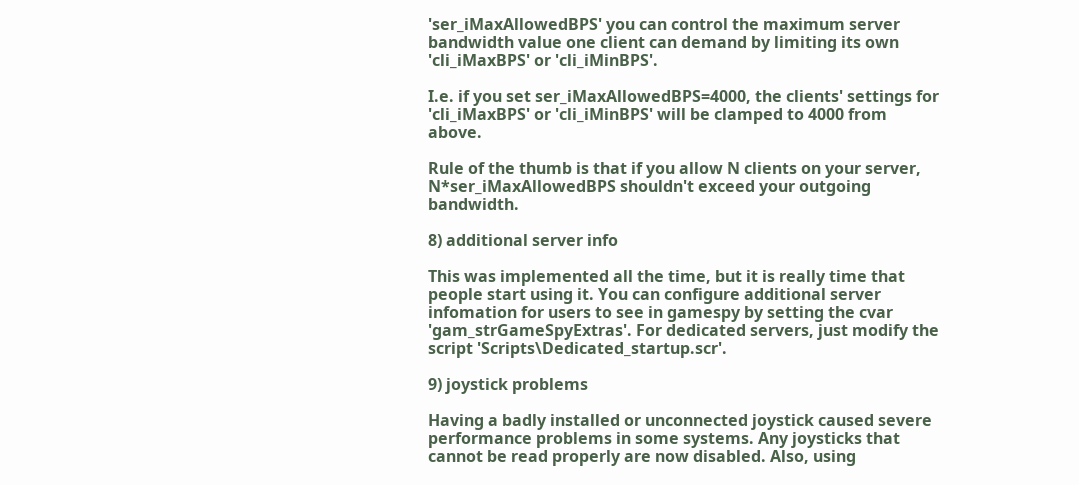'ser_iMaxAllowedBPS' you can control the maximum server bandwidth value one client can demand by limiting its own 'cli_iMaxBPS' or 'cli_iMinBPS'.

I.e. if you set ser_iMaxAllowedBPS=4000, the clients' settings for 'cli_iMaxBPS' or 'cli_iMinBPS' will be clamped to 4000 from above.

Rule of the thumb is that if you allow N clients on your server, N*ser_iMaxAllowedBPS shouldn't exceed your outgoing bandwidth.

8) additional server info

This was implemented all the time, but it is really time that people start using it. You can configure additional server infomation for users to see in gamespy by setting the cvar 'gam_strGameSpyExtras'. For dedicated servers, just modify the script 'Scripts\Dedicated_startup.scr'.

9) joystick problems

Having a badly installed or unconnected joystick caused severe performance problems in some systems. Any joysticks that cannot be read properly are now disabled. Also, using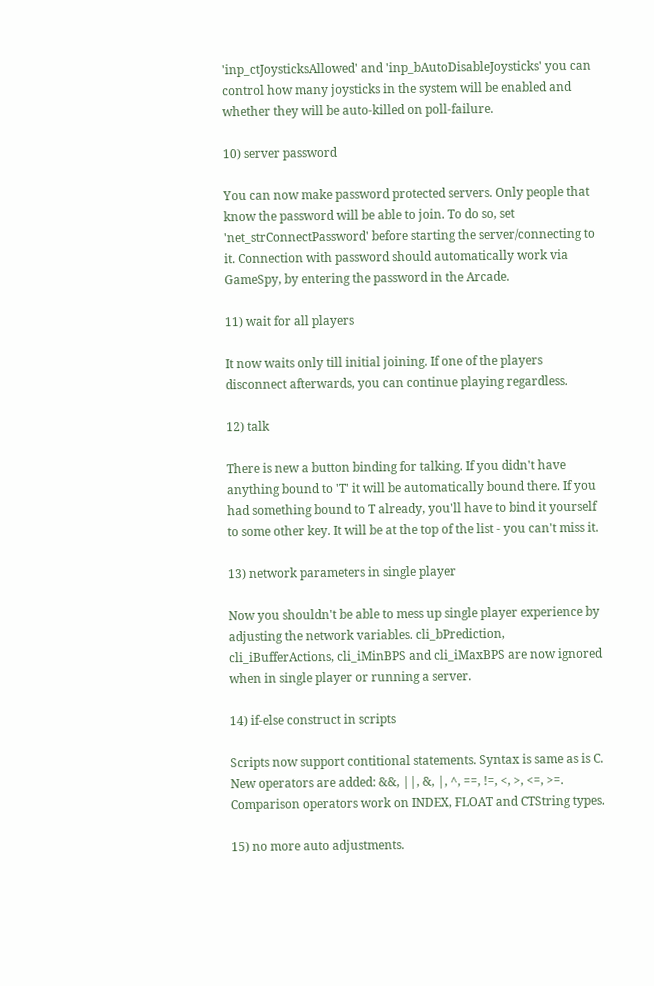'inp_ctJoysticksAllowed' and 'inp_bAutoDisableJoysticks' you can control how many joysticks in the system will be enabled and whether they will be auto-killed on poll-failure.

10) server password

You can now make password protected servers. Only people that know the password will be able to join. To do so, set 'net_strConnectPassword' before starting the server/connecting to it. Connection with password should automatically work via GameSpy, by entering the password in the Arcade.

11) wait for all players

It now waits only till initial joining. If one of the players disconnect afterwards, you can continue playing regardless.

12) talk

There is new a button binding for talking. If you didn't have anything bound to 'T' it will be automatically bound there. If you had something bound to T already, you'll have to bind it yourself to some other key. It will be at the top of the list - you can't miss it.

13) network parameters in single player

Now you shouldn't be able to mess up single player experience by adjusting the network variables. cli_bPrediction, cli_iBufferActions, cli_iMinBPS and cli_iMaxBPS are now ignored when in single player or running a server.

14) if-else construct in scripts

Scripts now support contitional statements. Syntax is same as is C. New operators are added: &&, ||, &, |, ^, ==, !=, <, >, <=, >=. Comparison operators work on INDEX, FLOAT and CTString types.

15) no more auto adjustments.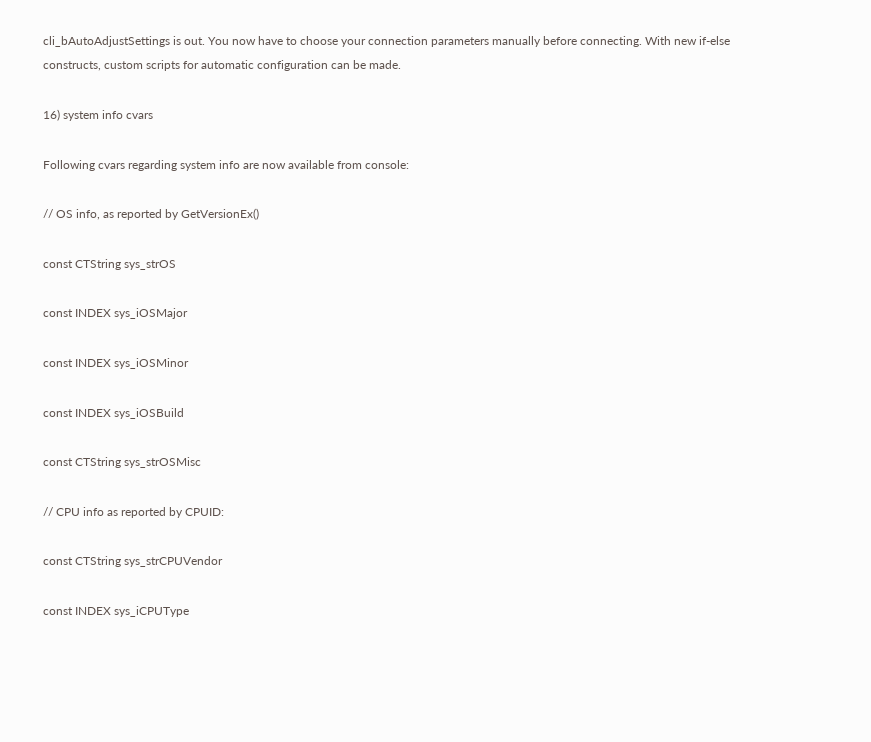cli_bAutoAdjustSettings is out. You now have to choose your connection parameters manually before connecting. With new if-else constructs, custom scripts for automatic configuration can be made.

16) system info cvars

Following cvars regarding system info are now available from console:

// OS info, as reported by GetVersionEx()

const CTString sys_strOS

const INDEX sys_iOSMajor

const INDEX sys_iOSMinor

const INDEX sys_iOSBuild

const CTString sys_strOSMisc

// CPU info as reported by CPUID:

const CTString sys_strCPUVendor

const INDEX sys_iCPUType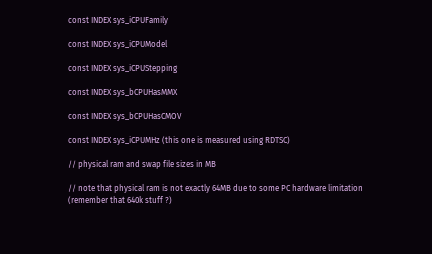const INDEX sys_iCPUFamily

const INDEX sys_iCPUModel

const INDEX sys_iCPUStepping

const INDEX sys_bCPUHasMMX

const INDEX sys_bCPUHasCMOV

const INDEX sys_iCPUMHz (this one is measured using RDTSC)

// physical ram and swap file sizes in MB

// note that physical ram is not exactly 64MB due to some PC hardware limitation (remember that 640k stuff ?)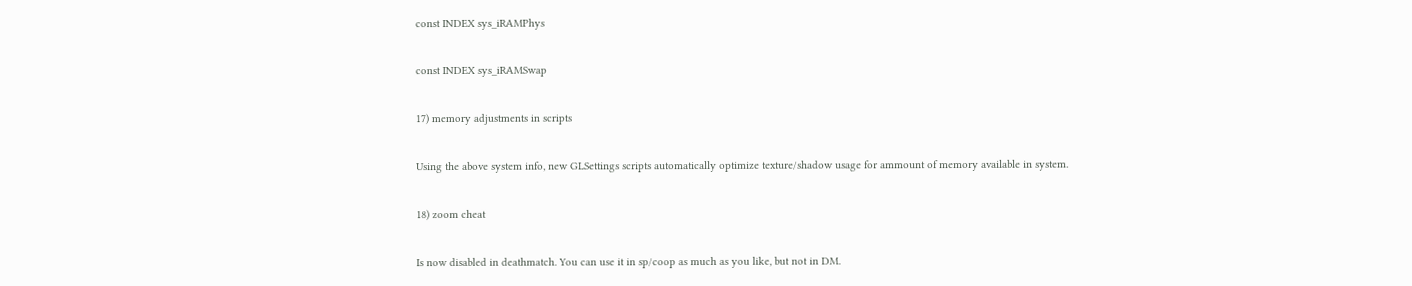const INDEX sys_iRAMPhys

const INDEX sys_iRAMSwap

17) memory adjustments in scripts

Using the above system info, new GLSettings scripts automatically optimize texture/shadow usage for ammount of memory available in system.

18) zoom cheat

Is now disabled in deathmatch. You can use it in sp/coop as much as you like, but not in DM.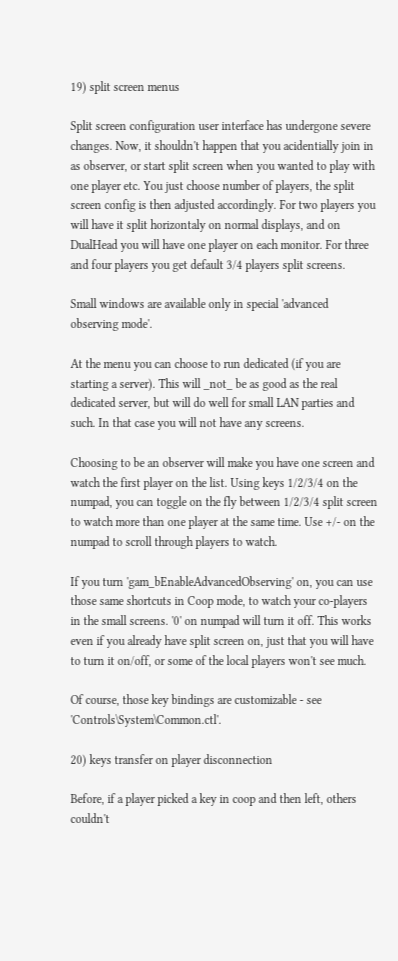19) split screen menus

Split screen configuration user interface has undergone severe changes. Now, it shouldn't happen that you acidentially join in as observer, or start split screen when you wanted to play with one player etc. You just choose number of players, the split screen config is then adjusted accordingly. For two players you will have it split horizontaly on normal displays, and on DualHead you will have one player on each monitor. For three and four players you get default 3/4 players split screens.

Small windows are available only in special 'advanced observing mode'.

At the menu you can choose to run dedicated (if you are starting a server). This will _not_ be as good as the real dedicated server, but will do well for small LAN parties and such. In that case you will not have any screens.

Choosing to be an observer will make you have one screen and watch the first player on the list. Using keys 1/2/3/4 on the numpad, you can toggle on the fly between 1/2/3/4 split screen to watch more than one player at the same time. Use +/- on the numpad to scroll through players to watch.

If you turn 'gam_bEnableAdvancedObserving' on, you can use those same shortcuts in Coop mode, to watch your co-players in the small screens. '0' on numpad will turn it off. This works even if you already have split screen on, just that you will have to turn it on/off, or some of the local players won't see much.

Of course, those key bindings are customizable - see 'Controls\System\Common.ctl'.

20) keys transfer on player disconnection

Before, if a player picked a key in coop and then left, others couldn't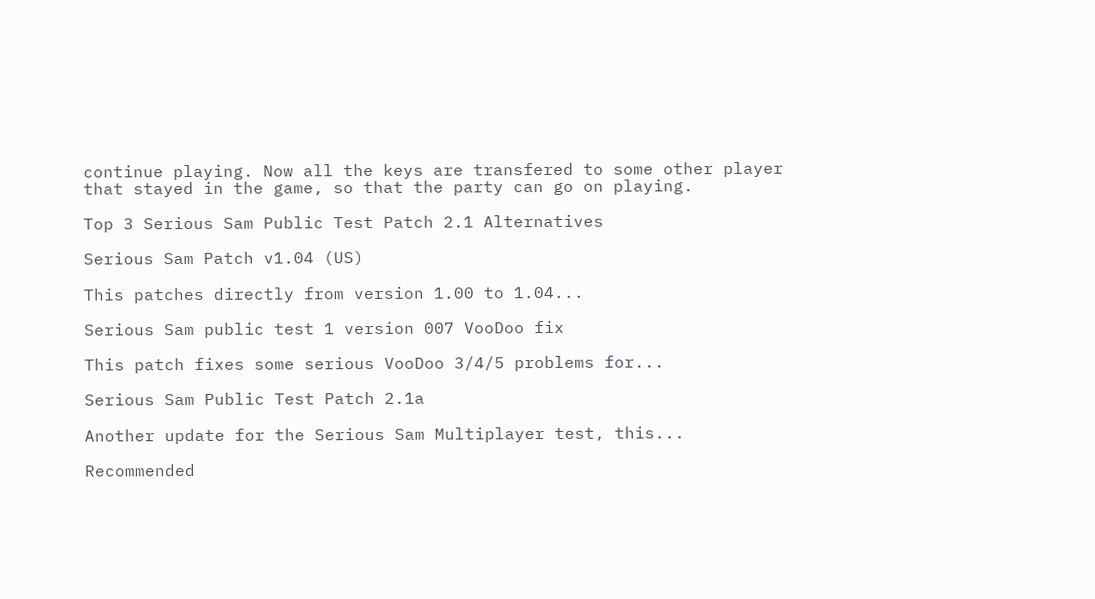continue playing. Now all the keys are transfered to some other player that stayed in the game, so that the party can go on playing.

Top 3 Serious Sam Public Test Patch 2.1 Alternatives

Serious Sam Patch v1.04 (US)

This patches directly from version 1.00 to 1.04...

Serious Sam public test 1 version 007 VooDoo fix

This patch fixes some serious VooDoo 3/4/5 problems for...

Serious Sam Public Test Patch 2.1a

Another update for the Serious Sam Multiplayer test, this...

Recommended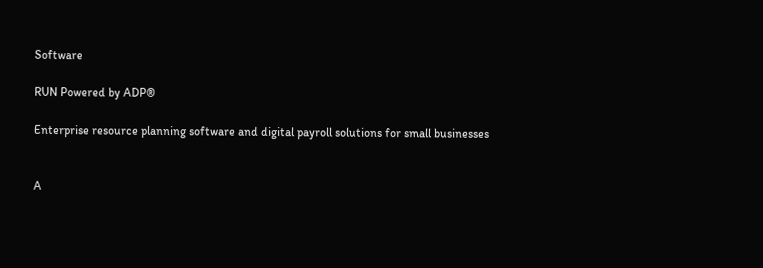Software

RUN Powered by ADP®

Enterprise resource planning software and digital payroll solutions for small businesses


A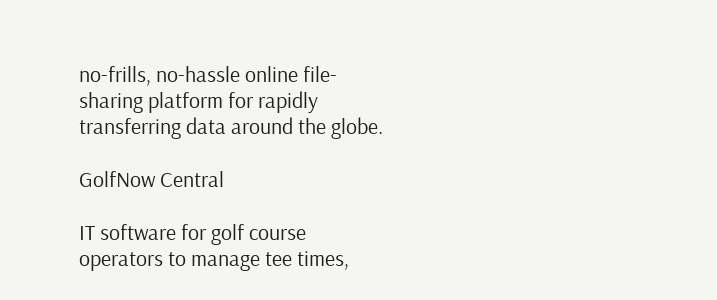no-frills, no-hassle online file-sharing platform for rapidly transferring data around the globe.

GolfNow Central

IT software for golf course operators to manage tee times,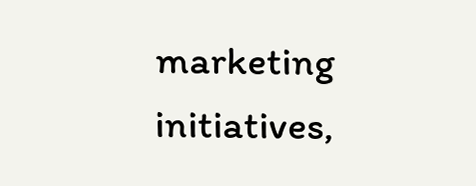marketing initiatives,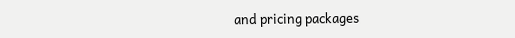and pricing packages